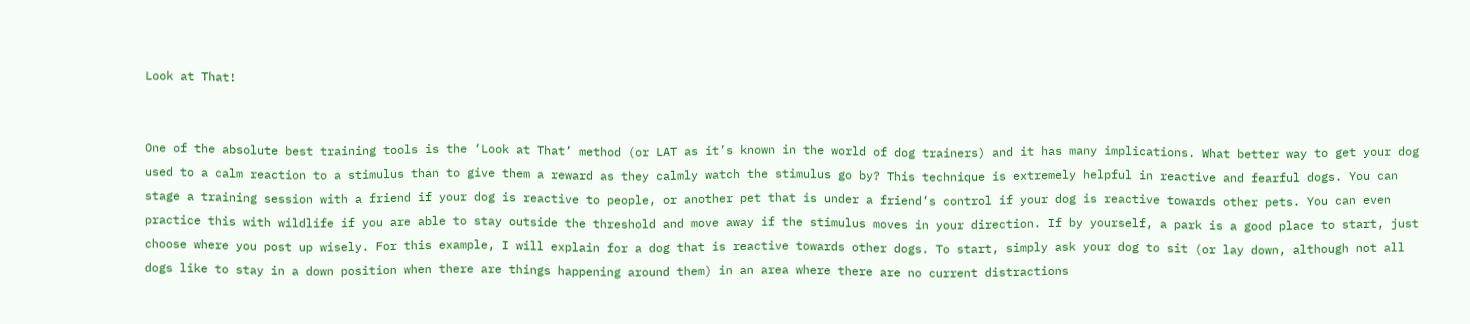Look at That!


One of the absolute best training tools is the ‘Look at That’ method (or LAT as it’s known in the world of dog trainers) and it has many implications. What better way to get your dog used to a calm reaction to a stimulus than to give them a reward as they calmly watch the stimulus go by? This technique is extremely helpful in reactive and fearful dogs. You can stage a training session with a friend if your dog is reactive to people, or another pet that is under a friend’s control if your dog is reactive towards other pets. You can even practice this with wildlife if you are able to stay outside the threshold and move away if the stimulus moves in your direction. If by yourself, a park is a good place to start, just choose where you post up wisely. For this example, I will explain for a dog that is reactive towards other dogs. To start, simply ask your dog to sit (or lay down, although not all dogs like to stay in a down position when there are things happening around them) in an area where there are no current distractions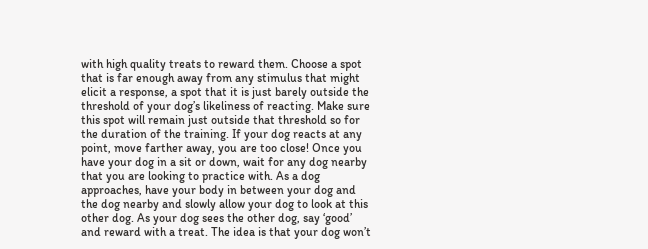with high quality treats to reward them. Choose a spot that is far enough away from any stimulus that might elicit a response, a spot that it is just barely outside the threshold of your dog’s likeliness of reacting. Make sure this spot will remain just outside that threshold so for the duration of the training. If your dog reacts at any point, move farther away, you are too close! Once you have your dog in a sit or down, wait for any dog nearby that you are looking to practice with. As a dog approaches, have your body in between your dog and the dog nearby and slowly allow your dog to look at this other dog. As your dog sees the other dog, say ‘good’ and reward with a treat. The idea is that your dog won’t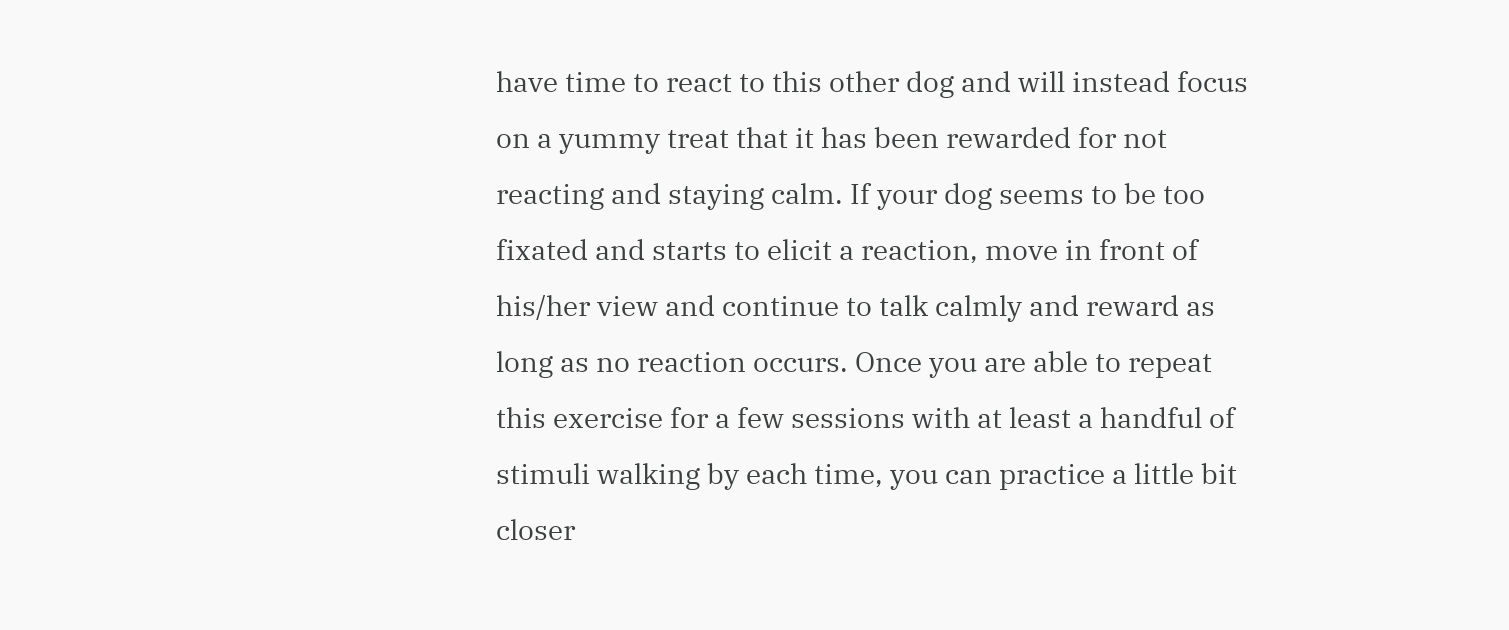have time to react to this other dog and will instead focus on a yummy treat that it has been rewarded for not reacting and staying calm. If your dog seems to be too fixated and starts to elicit a reaction, move in front of his/her view and continue to talk calmly and reward as long as no reaction occurs. Once you are able to repeat this exercise for a few sessions with at least a handful of stimuli walking by each time, you can practice a little bit closer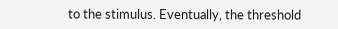to the stimulus. Eventually, the threshold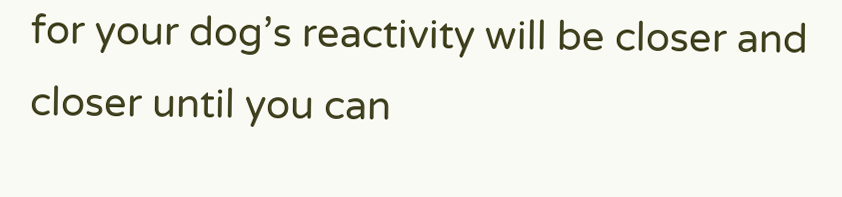for your dog’s reactivity will be closer and closer until you can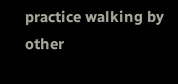practice walking by other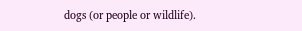dogs (or people or wildlife).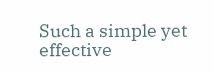Such a simple yet effective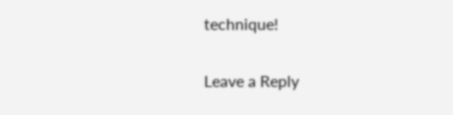technique!

Leave a Reply